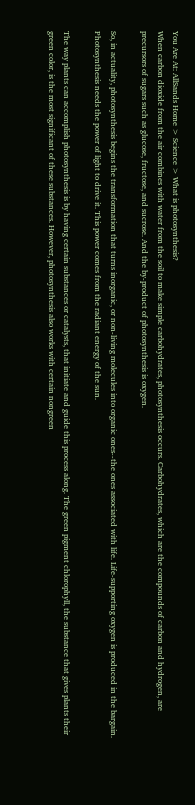You Are At: AllSands Home > Science > What is photosynthesis?
When carbon dioxide from the air combines with water from the soil to make simple carbohydrates, photosynthesis occurs. Carbohydrates, which are the compounds of carbon and hydrogen, are precursors of sugars such as glucose, fructose, and sucrose. And the by-product of photosynthesis is oxygen.

So, in actuality, photosynthesis begins the transformation that turns inorganic, or non-living molecules into organic ones--the ones associated with life. Life-supporting oxygen is produced in the bargain. Photosynthesis needs the power of light to drive it. This power comes from the radiant energy of the sun.

The way plants can accomplish photosynthesis is by having certain substances or catalysts, that initiate and guide this process along. The green pigment chlorophyll, the substance that gives plants their green color, is the most significant of these substances. However, photosynthesis also works with certain nongreen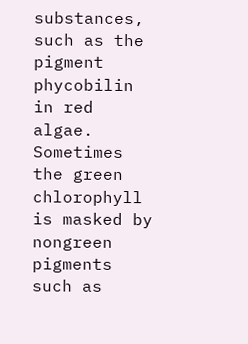substances, such as the pigment phycobilin in red algae. Sometimes the green chlorophyll is masked by nongreen pigments such as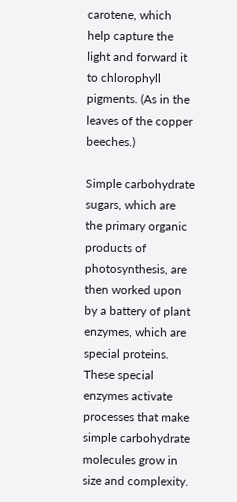carotene, which help capture the light and forward it to chlorophyll pigments. (As in the leaves of the copper beeches.)

Simple carbohydrate sugars, which are the primary organic products of photosynthesis, are then worked upon by a battery of plant enzymes, which are special proteins. These special enzymes activate processes that make simple carbohydrate molecules grow in size and complexity.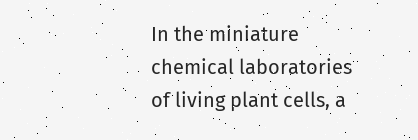In the miniature chemical laboratories of living plant cells, a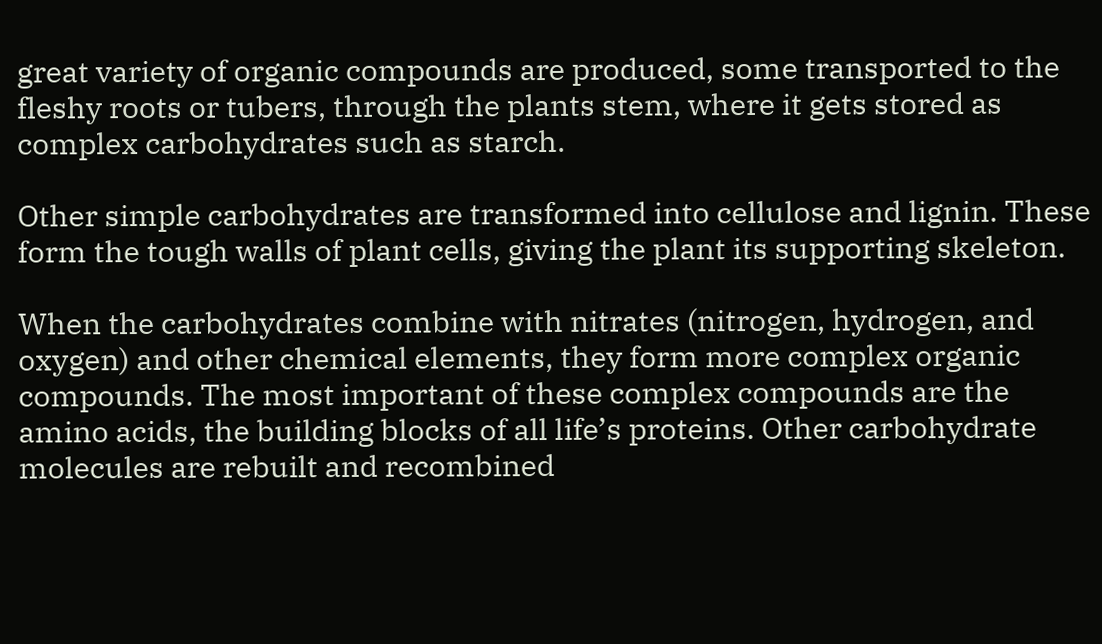great variety of organic compounds are produced, some transported to the fleshy roots or tubers, through the plants stem, where it gets stored as complex carbohydrates such as starch.

Other simple carbohydrates are transformed into cellulose and lignin. These form the tough walls of plant cells, giving the plant its supporting skeleton.

When the carbohydrates combine with nitrates (nitrogen, hydrogen, and oxygen) and other chemical elements, they form more complex organic compounds. The most important of these complex compounds are the amino acids, the building blocks of all life’s proteins. Other carbohydrate molecules are rebuilt and recombined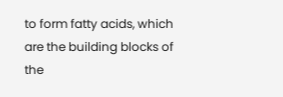to form fatty acids, which are the building blocks of the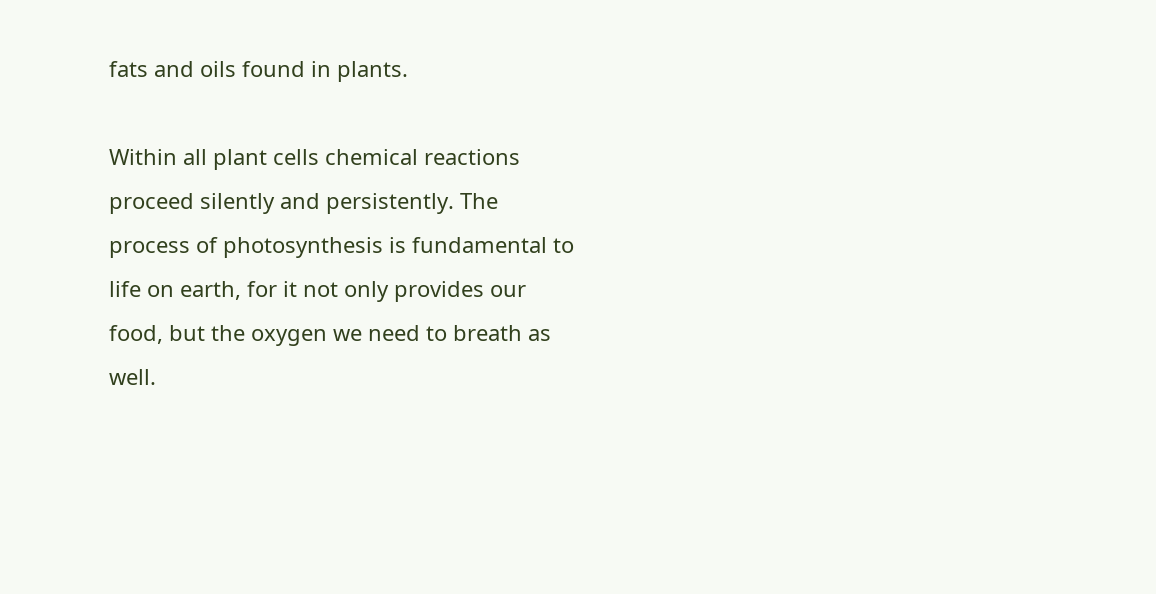fats and oils found in plants.

Within all plant cells chemical reactions proceed silently and persistently. The process of photosynthesis is fundamental to life on earth, for it not only provides our food, but the oxygen we need to breath as well.